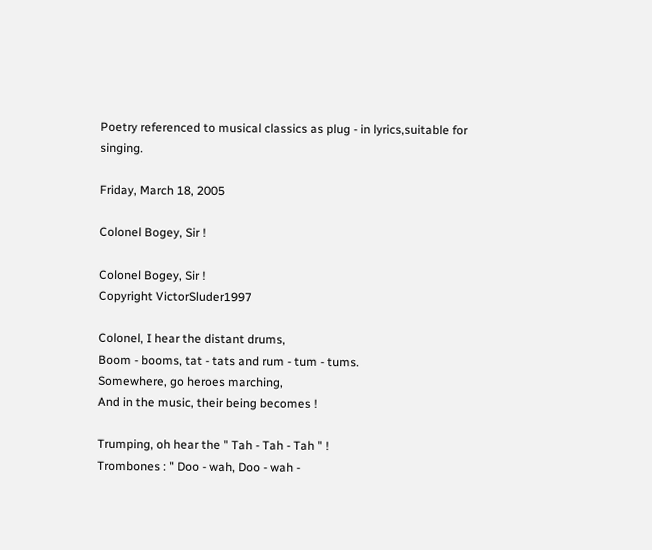Poetry referenced to musical classics as plug - in lyrics,suitable for singing.

Friday, March 18, 2005

Colonel Bogey, Sir !

Colonel Bogey, Sir !
Copyright VictorSluder1997

Colonel, I hear the distant drums,
Boom - booms, tat - tats and rum - tum - tums.
Somewhere, go heroes marching,
And in the music, their being becomes !

Trumping, oh hear the " Tah - Tah - Tah " !
Trombones : " Doo - wah, Doo - wah -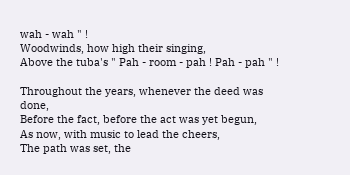wah - wah " !
Woodwinds, how high their singing,
Above the tuba's " Pah - room - pah ! Pah - pah " !

Throughout the years, whenever the deed was done,
Before the fact, before the act was yet begun,
As now, with music to lead the cheers,
The path was set, the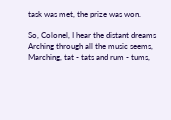task was met, the prize was won.

So, Colonel, I hear the distant dreams
Arching through all the music seems,
Marching, tat - tats and rum - tums,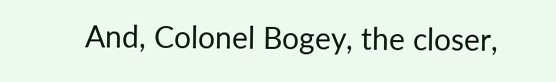And, Colonel Bogey, the closer,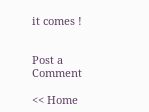it comes !


Post a Comment

<< Home